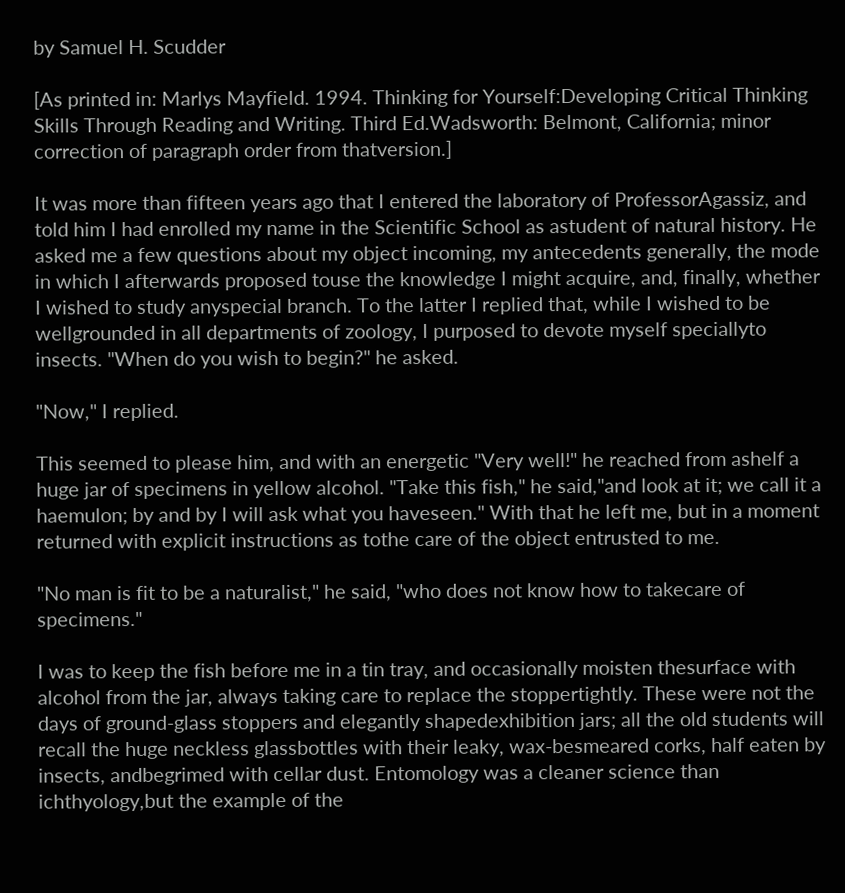by Samuel H. Scudder

[As printed in: Marlys Mayfield. 1994. Thinking for Yourself:Developing Critical Thinking Skills Through Reading and Writing. Third Ed.Wadsworth: Belmont, California; minor correction of paragraph order from thatversion.]

It was more than fifteen years ago that I entered the laboratory of ProfessorAgassiz, and told him I had enrolled my name in the Scientific School as astudent of natural history. He asked me a few questions about my object incoming, my antecedents generally, the mode in which I afterwards proposed touse the knowledge I might acquire, and, finally, whether I wished to study anyspecial branch. To the latter I replied that, while I wished to be wellgrounded in all departments of zoology, I purposed to devote myself speciallyto insects. "When do you wish to begin?" he asked.

"Now," I replied.

This seemed to please him, and with an energetic "Very well!" he reached from ashelf a huge jar of specimens in yellow alcohol. "Take this fish," he said,"and look at it; we call it a haemulon; by and by I will ask what you haveseen." With that he left me, but in a moment returned with explicit instructions as tothe care of the object entrusted to me.

"No man is fit to be a naturalist," he said, "who does not know how to takecare of specimens."

I was to keep the fish before me in a tin tray, and occasionally moisten thesurface with alcohol from the jar, always taking care to replace the stoppertightly. These were not the days of ground-glass stoppers and elegantly shapedexhibition jars; all the old students will recall the huge neckless glassbottles with their leaky, wax-besmeared corks, half eaten by insects, andbegrimed with cellar dust. Entomology was a cleaner science than ichthyology,but the example of the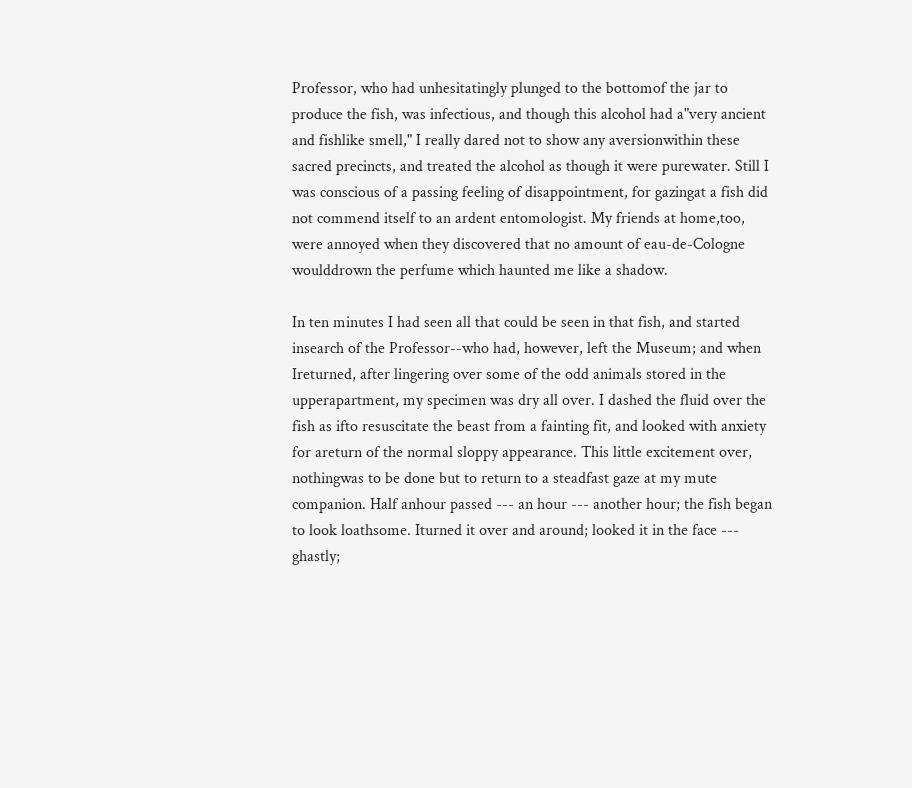Professor, who had unhesitatingly plunged to the bottomof the jar to produce the fish, was infectious, and though this alcohol had a"very ancient and fishlike smell," I really dared not to show any aversionwithin these sacred precincts, and treated the alcohol as though it were purewater. Still I was conscious of a passing feeling of disappointment, for gazingat a fish did not commend itself to an ardent entomologist. My friends at home,too, were annoyed when they discovered that no amount of eau-de-Cologne woulddrown the perfume which haunted me like a shadow.

In ten minutes I had seen all that could be seen in that fish, and started insearch of the Professor--who had, however, left the Museum; and when Ireturned, after lingering over some of the odd animals stored in the upperapartment, my specimen was dry all over. I dashed the fluid over the fish as ifto resuscitate the beast from a fainting fit, and looked with anxiety for areturn of the normal sloppy appearance. This little excitement over, nothingwas to be done but to return to a steadfast gaze at my mute companion. Half anhour passed --- an hour --- another hour; the fish began to look loathsome. Iturned it over and around; looked it in the face --- ghastly;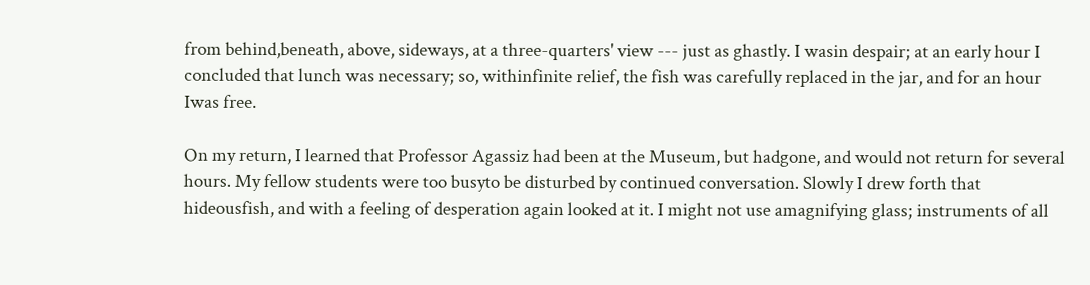from behind,beneath, above, sideways, at a three-quarters' view --- just as ghastly. I wasin despair; at an early hour I concluded that lunch was necessary; so, withinfinite relief, the fish was carefully replaced in the jar, and for an hour Iwas free.

On my return, I learned that Professor Agassiz had been at the Museum, but hadgone, and would not return for several hours. My fellow students were too busyto be disturbed by continued conversation. Slowly I drew forth that hideousfish, and with a feeling of desperation again looked at it. I might not use amagnifying glass; instruments of all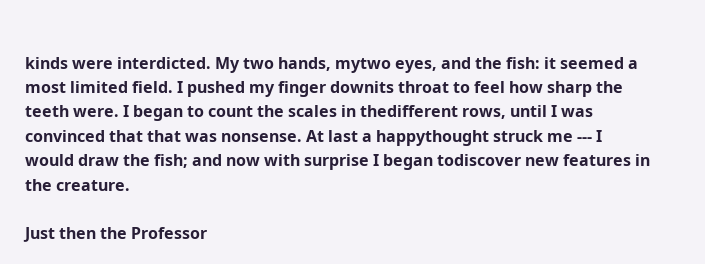kinds were interdicted. My two hands, mytwo eyes, and the fish: it seemed a most limited field. I pushed my finger downits throat to feel how sharp the teeth were. I began to count the scales in thedifferent rows, until I was convinced that that was nonsense. At last a happythought struck me --- I would draw the fish; and now with surprise I began todiscover new features in the creature.

Just then the Professor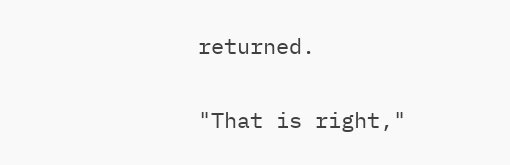returned.

"That is right,"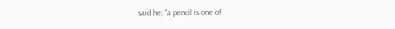said he; "a pencil is one of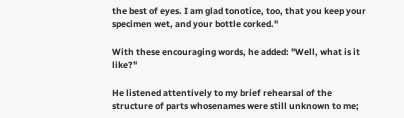the best of eyes. I am glad tonotice, too, that you keep your specimen wet, and your bottle corked."

With these encouraging words, he added: "Well, what is it like?"

He listened attentively to my brief rehearsal of the structure of parts whosenames were still unknown to me;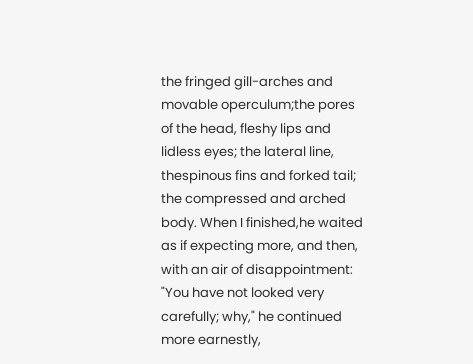the fringed gill-arches and movable operculum;the pores of the head, fleshy lips and lidless eyes; the lateral line, thespinous fins and forked tail; the compressed and arched body. When I finished,he waited as if expecting more, and then, with an air of disappointment: "You have not looked very carefully; why," he continued more earnestly,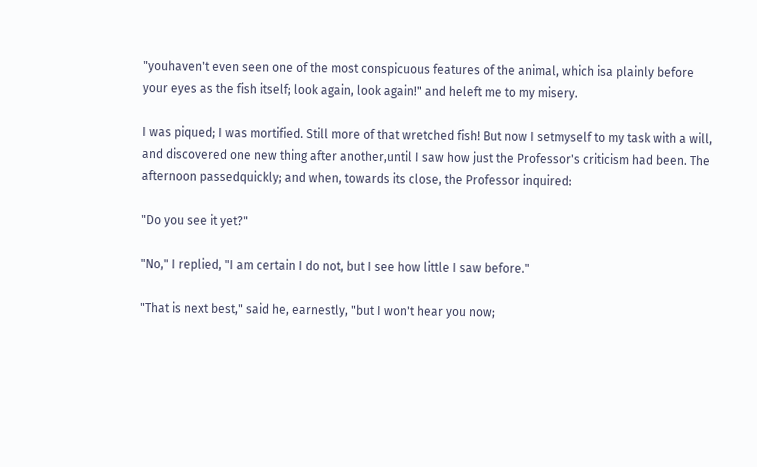"youhaven't even seen one of the most conspicuous features of the animal, which isa plainly before your eyes as the fish itself; look again, look again!" and heleft me to my misery.

I was piqued; I was mortified. Still more of that wretched fish! But now I setmyself to my task with a will, and discovered one new thing after another,until I saw how just the Professor's criticism had been. The afternoon passedquickly; and when, towards its close, the Professor inquired:

"Do you see it yet?"

"No," I replied, "I am certain I do not, but I see how little I saw before."

"That is next best," said he, earnestly, "but I won't hear you now;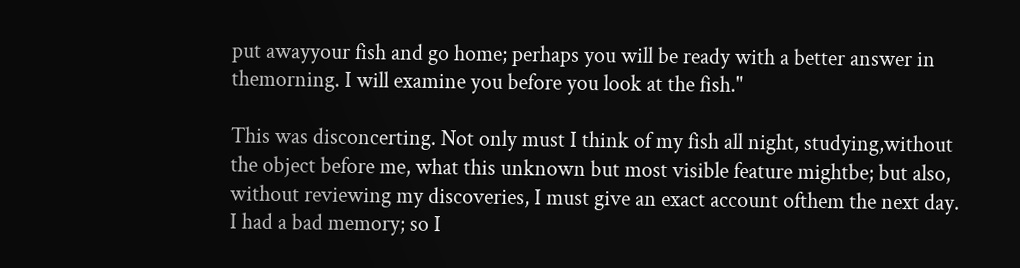put awayyour fish and go home; perhaps you will be ready with a better answer in themorning. I will examine you before you look at the fish."

This was disconcerting. Not only must I think of my fish all night, studying,without the object before me, what this unknown but most visible feature mightbe; but also, without reviewing my discoveries, I must give an exact account ofthem the next day. I had a bad memory; so I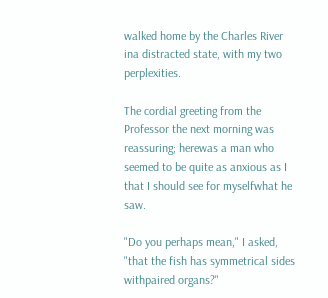walked home by the Charles River ina distracted state, with my two perplexities.

The cordial greeting from the Professor the next morning was reassuring; herewas a man who seemed to be quite as anxious as I that I should see for myselfwhat he saw.

"Do you perhaps mean," I asked, "that the fish has symmetrical sides withpaired organs?"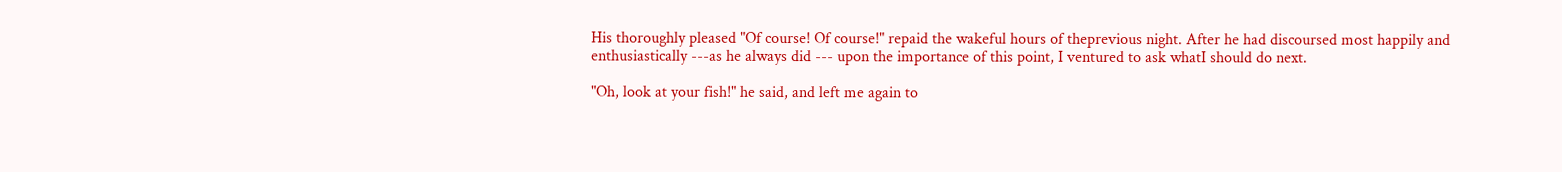His thoroughly pleased "Of course! Of course!" repaid the wakeful hours of theprevious night. After he had discoursed most happily and enthusiastically ---as he always did --- upon the importance of this point, I ventured to ask whatI should do next.

"Oh, look at your fish!" he said, and left me again to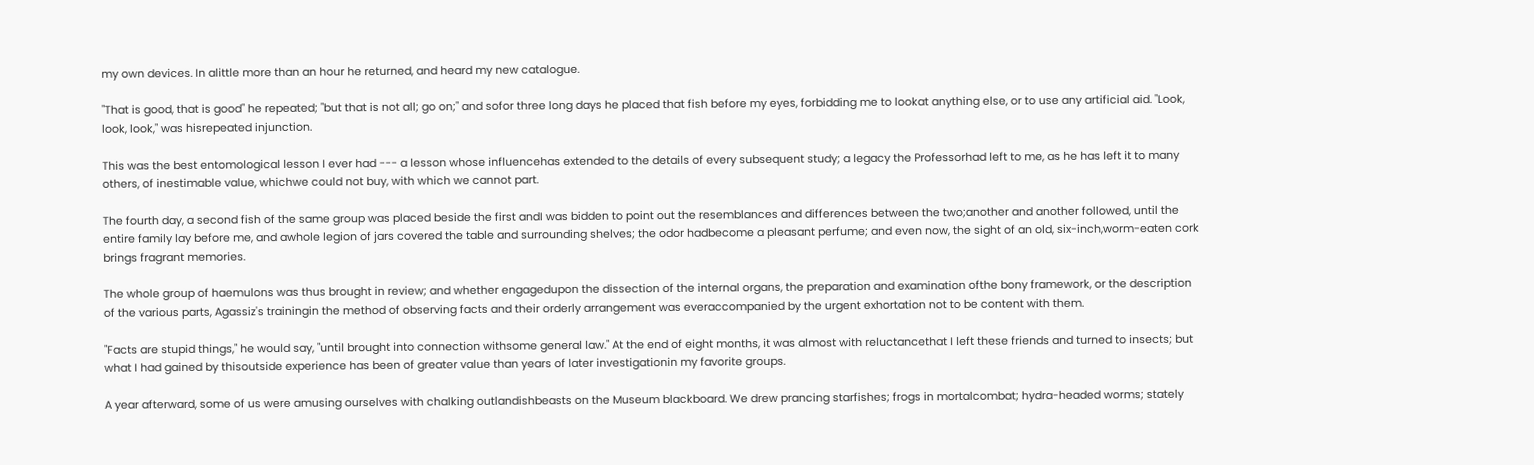my own devices. In alittle more than an hour he returned, and heard my new catalogue.

"That is good, that is good" he repeated; "but that is not all; go on;" and sofor three long days he placed that fish before my eyes, forbidding me to lookat anything else, or to use any artificial aid. "Look, look, look," was hisrepeated injunction.

This was the best entomological lesson I ever had --- a lesson whose influencehas extended to the details of every subsequent study; a legacy the Professorhad left to me, as he has left it to many others, of inestimable value, whichwe could not buy, with which we cannot part.

The fourth day, a second fish of the same group was placed beside the first andI was bidden to point out the resemblances and differences between the two;another and another followed, until the entire family lay before me, and awhole legion of jars covered the table and surrounding shelves; the odor hadbecome a pleasant perfume; and even now, the sight of an old, six-inch,worm-eaten cork brings fragrant memories.

The whole group of haemulons was thus brought in review; and whether engagedupon the dissection of the internal organs, the preparation and examination ofthe bony framework, or the description of the various parts, Agassiz's trainingin the method of observing facts and their orderly arrangement was everaccompanied by the urgent exhortation not to be content with them.

"Facts are stupid things," he would say, "until brought into connection withsome general law." At the end of eight months, it was almost with reluctancethat I left these friends and turned to insects; but what I had gained by thisoutside experience has been of greater value than years of later investigationin my favorite groups.

A year afterward, some of us were amusing ourselves with chalking outlandishbeasts on the Museum blackboard. We drew prancing starfishes; frogs in mortalcombat; hydra-headed worms; stately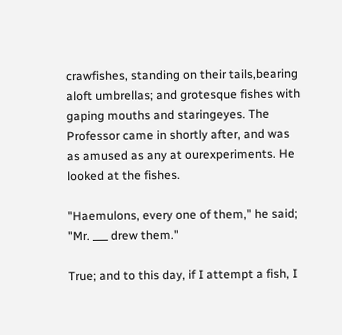crawfishes, standing on their tails,bearing aloft umbrellas; and grotesque fishes with gaping mouths and staringeyes. The Professor came in shortly after, and was as amused as any at ourexperiments. He looked at the fishes.

"Haemulons, every one of them," he said; "Mr. ___ drew them."

True; and to this day, if I attempt a fish, I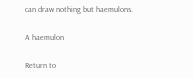can draw nothing but haemulons.

A haemulon

Return to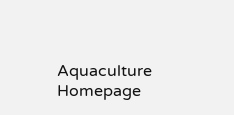Aquaculture Homepage